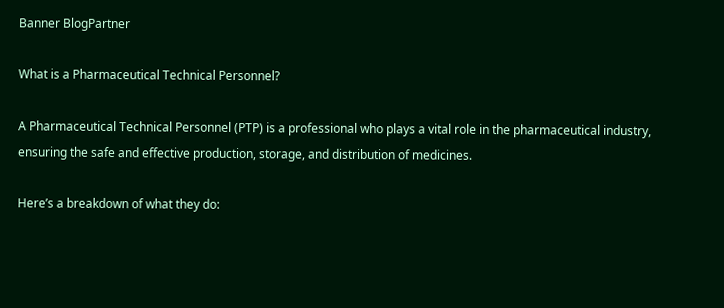Banner BlogPartner

What is a Pharmaceutical Technical Personnel?

A Pharmaceutical Technical Personnel (PTP) is a professional who plays a vital role in the pharmaceutical industry, ensuring the safe and effective production, storage, and distribution of medicines.

Here’s a breakdown of what they do: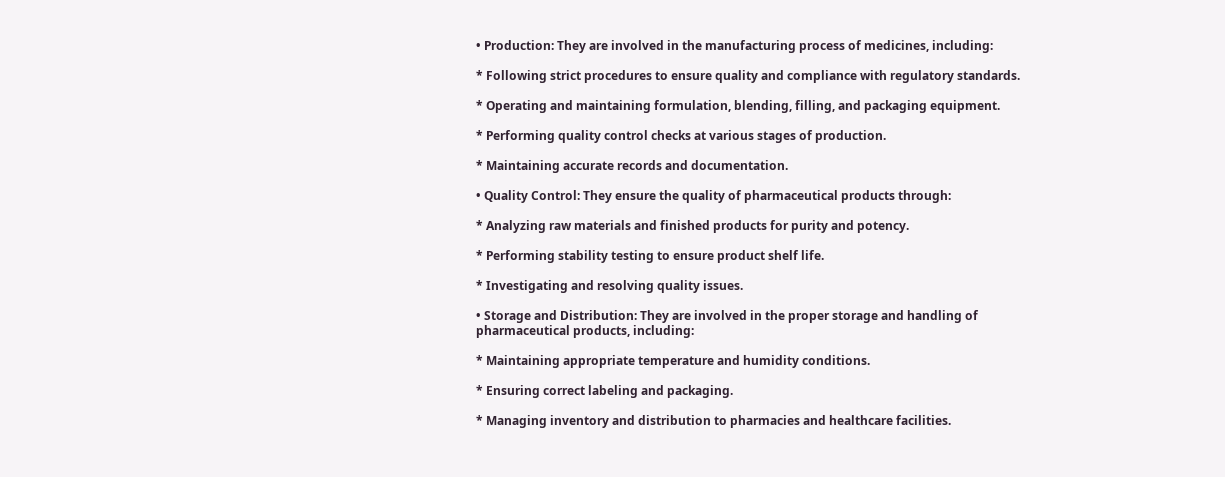• Production: They are involved in the manufacturing process of medicines, including:

* Following strict procedures to ensure quality and compliance with regulatory standards.

* Operating and maintaining formulation, blending, filling, and packaging equipment.

* Performing quality control checks at various stages of production.

* Maintaining accurate records and documentation.

• Quality Control: They ensure the quality of pharmaceutical products through:

* Analyzing raw materials and finished products for purity and potency.

* Performing stability testing to ensure product shelf life.

* Investigating and resolving quality issues.

• Storage and Distribution: They are involved in the proper storage and handling of pharmaceutical products, including:

* Maintaining appropriate temperature and humidity conditions.

* Ensuring correct labeling and packaging.

* Managing inventory and distribution to pharmacies and healthcare facilities.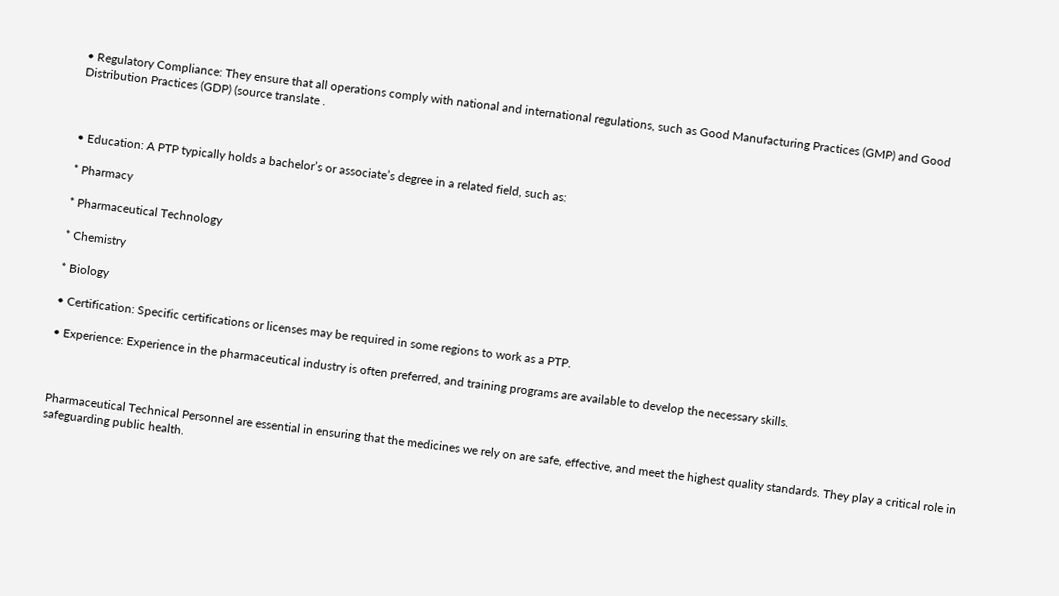• Regulatory Compliance: They ensure that all operations comply with national and international regulations, such as Good Manufacturing Practices (GMP) and Good Distribution Practices (GDP) (source translate .



• Education: A PTP typically holds a bachelor’s or associate’s degree in a related field, such as:

* Pharmacy

* Pharmaceutical Technology

* Chemistry

* Biology

• Certification: Specific certifications or licenses may be required in some regions to work as a PTP.

• Experience: Experience in the pharmaceutical industry is often preferred, and training programs are available to develop the necessary skills.



Pharmaceutical Technical Personnel are essential in ensuring that the medicines we rely on are safe, effective, and meet the highest quality standards. They play a critical role in safeguarding public health.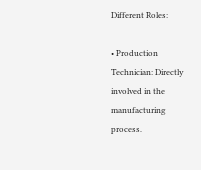Different Roles:

• Production Technician: Directly involved in the manufacturing process.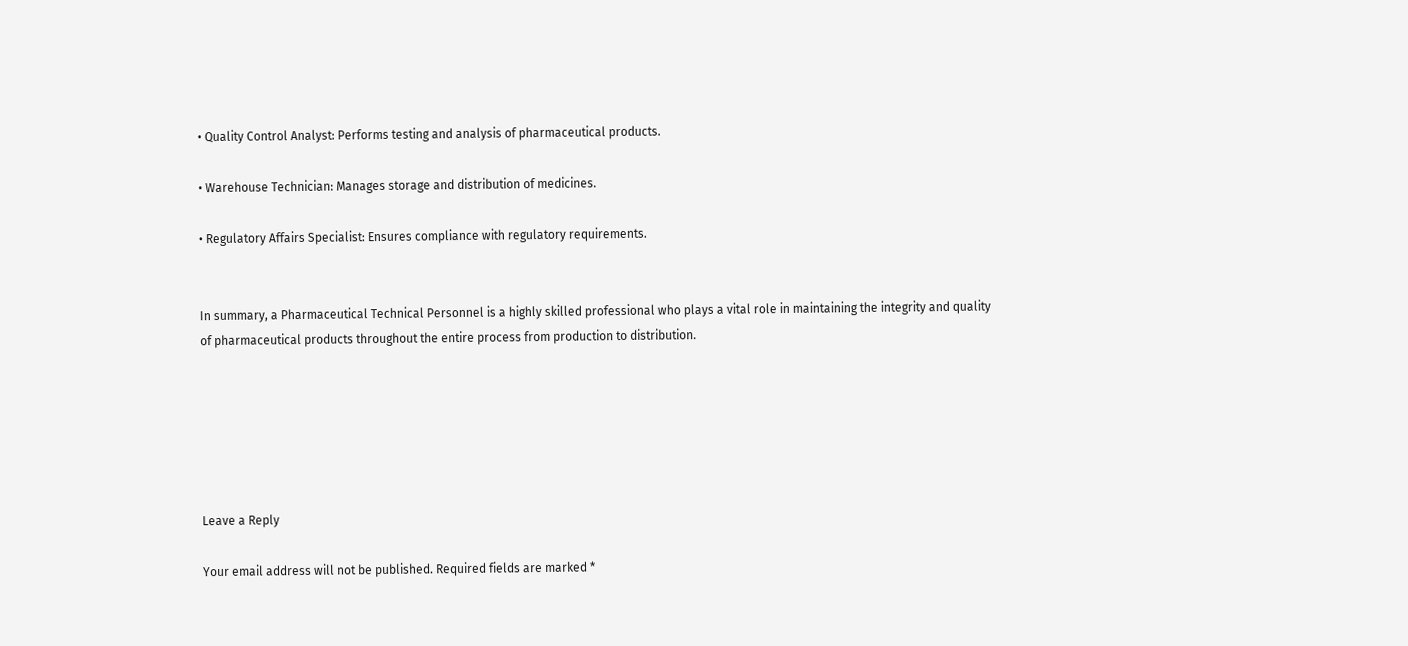• Quality Control Analyst: Performs testing and analysis of pharmaceutical products.

• Warehouse Technician: Manages storage and distribution of medicines.

• Regulatory Affairs Specialist: Ensures compliance with regulatory requirements.


In summary, a Pharmaceutical Technical Personnel is a highly skilled professional who plays a vital role in maintaining the integrity and quality of pharmaceutical products throughout the entire process from production to distribution.






Leave a Reply

Your email address will not be published. Required fields are marked *